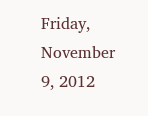Friday, November 9, 2012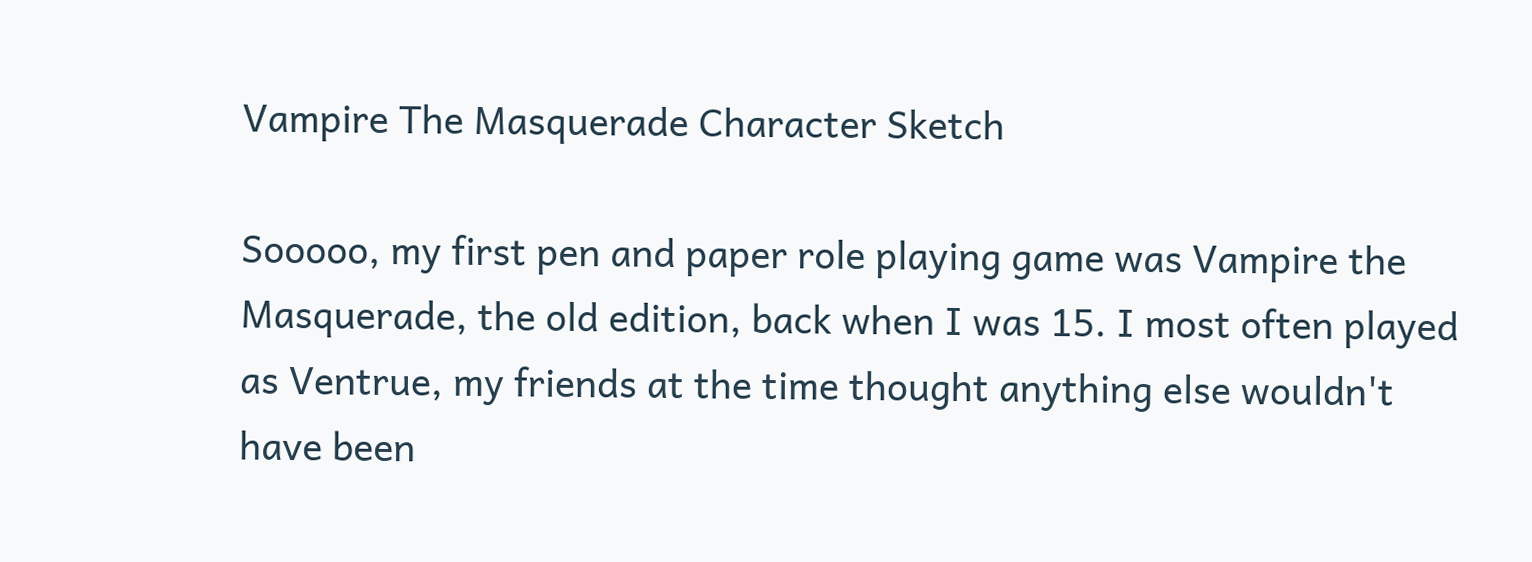Vampire The Masquerade Character Sketch

Sooooo, my first pen and paper role playing game was Vampire the Masquerade, the old edition, back when I was 15. I most often played as Ventrue, my friends at the time thought anything else wouldn't have been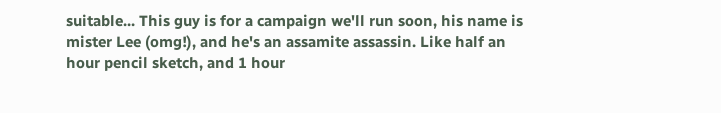suitable... This guy is for a campaign we'll run soon, his name is mister Lee (omg!), and he's an assamite assassin. Like half an hour pencil sketch, and 1 hour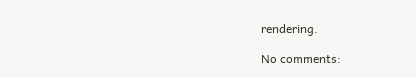rendering.

No comments: